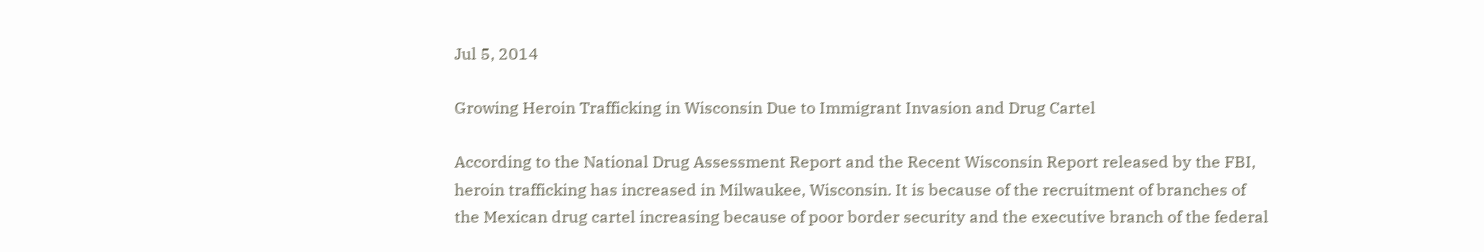Jul 5, 2014

Growing Heroin Trafficking in Wisconsin Due to Immigrant Invasion and Drug Cartel

According to the National Drug Assessment Report and the Recent Wisconsin Report released by the FBI, heroin trafficking has increased in Milwaukee, Wisconsin. It is because of the recruitment of branches of the Mexican drug cartel increasing because of poor border security and the executive branch of the federal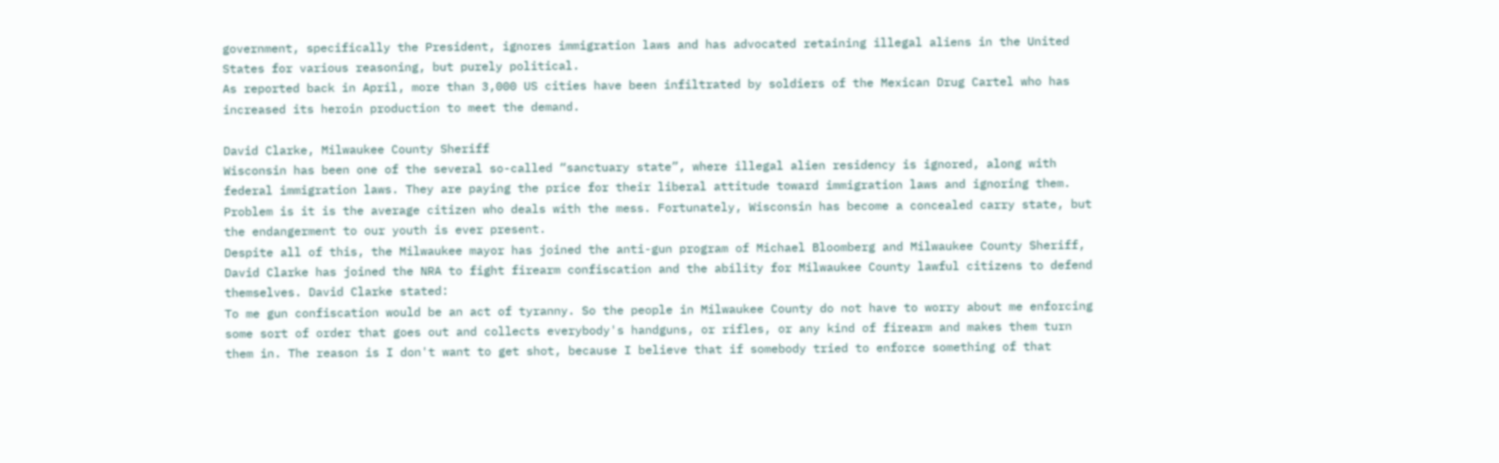government, specifically the President, ignores immigration laws and has advocated retaining illegal aliens in the United States for various reasoning, but purely political.
As reported back in April, more than 3,000 US cities have been infiltrated by soldiers of the Mexican Drug Cartel who has increased its heroin production to meet the demand.

David Clarke, Milwaukee County Sheriff
Wisconsin has been one of the several so-called “sanctuary state”, where illegal alien residency is ignored, along with federal immigration laws. They are paying the price for their liberal attitude toward immigration laws and ignoring them. Problem is it is the average citizen who deals with the mess. Fortunately, Wisconsin has become a concealed carry state, but the endangerment to our youth is ever present.
Despite all of this, the Milwaukee mayor has joined the anti-gun program of Michael Bloomberg and Milwaukee County Sheriff, David Clarke has joined the NRA to fight firearm confiscation and the ability for Milwaukee County lawful citizens to defend themselves. David Clarke stated:
To me gun confiscation would be an act of tyranny. So the people in Milwaukee County do not have to worry about me enforcing some sort of order that goes out and collects everybody's handguns, or rifles, or any kind of firearm and makes them turn them in. The reason is I don't want to get shot, because I believe that if somebody tried to enforce something of that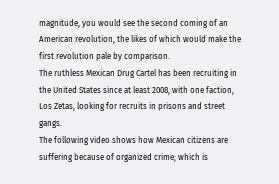magnitude, you would see the second coming of an American revolution, the likes of which would make the first revolution pale by comparison.
The ruthless Mexican Drug Cartel has been recruiting in the United States since at least 2008, with one faction, Los Zetas, looking for recruits in prisons and street gangs.
The following video shows how Mexican citizens are suffering because of organized crime; which is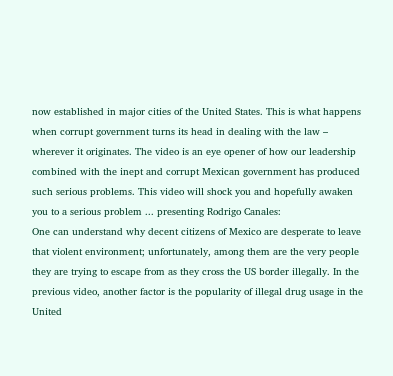now established in major cities of the United States. This is what happens when corrupt government turns its head in dealing with the law – wherever it originates. The video is an eye opener of how our leadership combined with the inept and corrupt Mexican government has produced such serious problems. This video will shock you and hopefully awaken you to a serious problem ... presenting Rodrigo Canales:
One can understand why decent citizens of Mexico are desperate to leave that violent environment; unfortunately, among them are the very people they are trying to escape from as they cross the US border illegally. In the previous video, another factor is the popularity of illegal drug usage in the United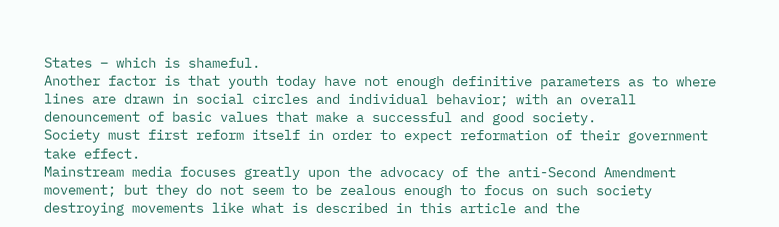States – which is shameful.
Another factor is that youth today have not enough definitive parameters as to where lines are drawn in social circles and individual behavior; with an overall denouncement of basic values that make a successful and good society.
Society must first reform itself in order to expect reformation of their government take effect.
Mainstream media focuses greatly upon the advocacy of the anti-Second Amendment movement; but they do not seem to be zealous enough to focus on such society destroying movements like what is described in this article and the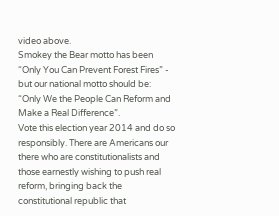video above.
Smokey the Bear motto has been “Only You Can Prevent Forest Fires” - but our national motto should be: “Only We the People Can Reform and Make a Real Difference”.
Vote this election year 2014 and do so responsibly. There are Americans our there who are constitutionalists and those earnestly wishing to push real reform, bringing back the constitutional republic that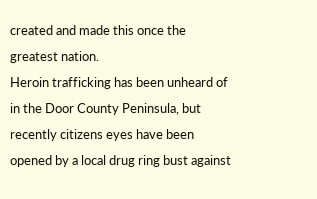created and made this once the greatest nation.
Heroin trafficking has been unheard of in the Door County Peninsula, but recently citizens eyes have been opened by a local drug ring bust against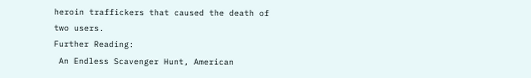heroin traffickers that caused the death of two users.
Further Reading:
 An Endless Scavenger Hunt, American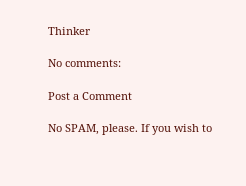Thinker

No comments:

Post a Comment

No SPAM, please. If you wish to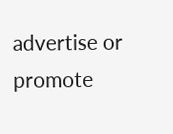advertise or promote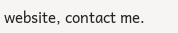website, contact me.